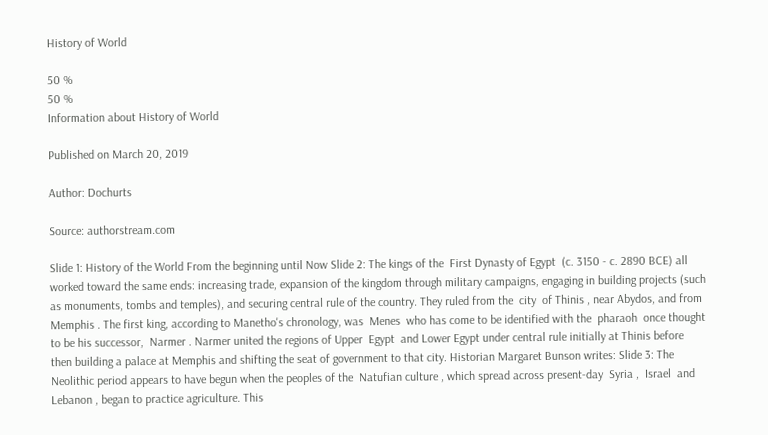History of World

50 %
50 %
Information about History of World

Published on March 20, 2019

Author: Dochurts

Source: authorstream.com

Slide 1: History of the World From the beginning until Now Slide 2: The kings of the  First Dynasty of Egypt  (c. 3150 - c. 2890 BCE) all worked toward the same ends: increasing trade, expansion of the kingdom through military campaigns, engaging in building projects (such as monuments, tombs and temples), and securing central rule of the country. They ruled from the  city  of Thinis , near Abydos, and from  Memphis . The first king, according to Manetho's chronology, was  Menes  who has come to be identified with the  pharaoh  once thought to be his successor,  Narmer . Narmer united the regions of Upper  Egypt  and Lower Egypt under central rule initially at Thinis before then building a palace at Memphis and shifting the seat of government to that city. Historian Margaret Bunson writes: Slide 3: The Neolithic period appears to have begun when the peoples of the  Natufian culture , which spread across present-day  Syria ,  Israel  and  Lebanon , began to practice agriculture. This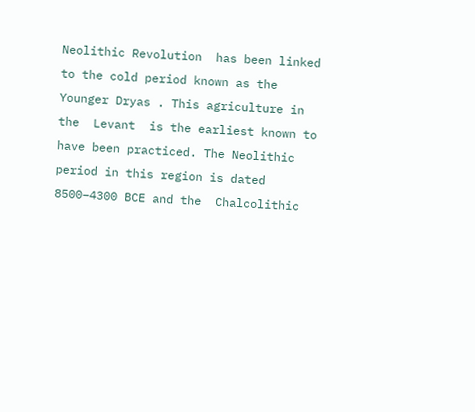Neolithic Revolution  has been linked to the cold period known as the  Younger Dryas . This agriculture in the  Levant  is the earliest known to have been practiced. The Neolithic period in this region is dated 8500–4300 BCE and the  Chalcolithic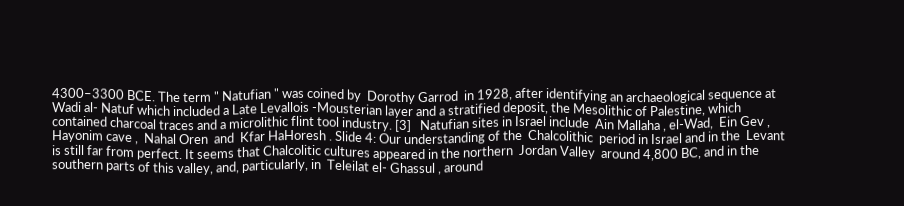4300–3300 BCE. The term " Natufian " was coined by  Dorothy Garrod  in 1928, after identifying an archaeological sequence at Wadi al- Natuf which included a Late Levallois -Mousterian layer and a stratified deposit, the Mesolithic of Palestine, which contained charcoal traces and a microlithic flint tool industry. [3]   Natufian sites in Israel include  Ain Mallaha , el-Wad,  Ein Gev ,  Hayonim cave ,  Nahal Oren  and  Kfar HaHoresh . Slide 4: Our understanding of the  Chalcolithic  period in Israel and in the  Levant  is still far from perfect. It seems that Chalcolitic cultures appeared in the northern  Jordan Valley  around 4,800 BC, and in the southern parts of this valley, and, particularly, in  Teleilat el- Ghassul , around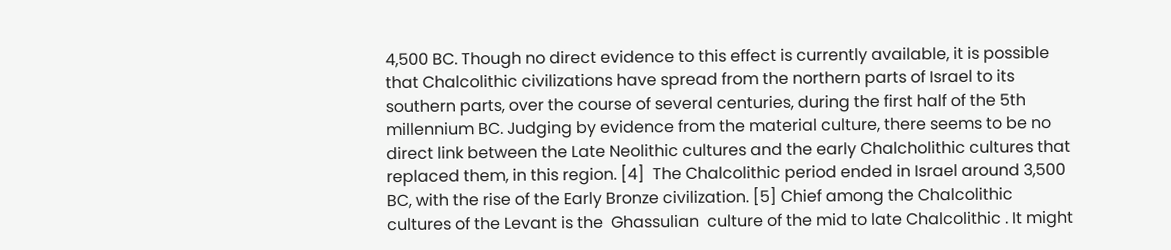4,500 BC. Though no direct evidence to this effect is currently available, it is possible that Chalcolithic civilizations have spread from the northern parts of Israel to its southern parts, over the course of several centuries, during the first half of the 5th millennium BC. Judging by evidence from the material culture, there seems to be no direct link between the Late Neolithic cultures and the early Chalcholithic cultures that replaced them, in this region. [4]  The Chalcolithic period ended in Israel around 3,500 BC, with the rise of the Early Bronze civilization. [5] Chief among the Chalcolithic cultures of the Levant is the  Ghassulian  culture of the mid to late Chalcolithic . It might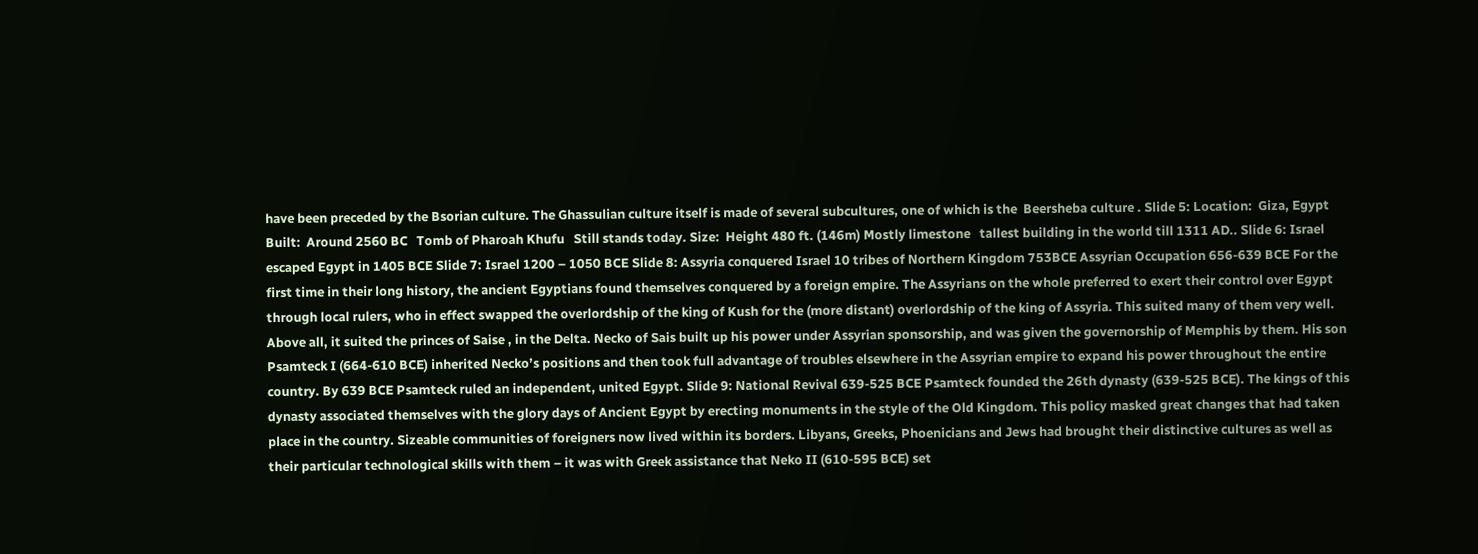have been preceded by the Bsorian culture. The Ghassulian culture itself is made of several subcultures, one of which is the  Beersheba culture . Slide 5: Location:  Giza, Egypt Built:  Around 2560 BC   Tomb of Pharoah Khufu   Still stands today. Size:  Height 480 ft. (146m) Mostly limestone   tallest building in the world till 1311 AD.. Slide 6: Israel escaped Egypt in 1405 BCE Slide 7: Israel 1200 – 1050 BCE Slide 8: Assyria conquered Israel 10 tribes of Northern Kingdom 753BCE Assyrian Occupation 656-639 BCE For the first time in their long history, the ancient Egyptians found themselves conquered by a foreign empire. The Assyrians on the whole preferred to exert their control over Egypt through local rulers, who in effect swapped the overlordship of the king of Kush for the (more distant) overlordship of the king of Assyria. This suited many of them very well. Above all, it suited the princes of Saise , in the Delta. Necko of Sais built up his power under Assyrian sponsorship, and was given the governorship of Memphis by them. His son Psamteck I (664-610 BCE) inherited Necko’s positions and then took full advantage of troubles elsewhere in the Assyrian empire to expand his power throughout the entire country. By 639 BCE Psamteck ruled an independent, united Egypt. Slide 9: National Revival 639-525 BCE Psamteck founded the 26th dynasty (639-525 BCE). The kings of this dynasty associated themselves with the glory days of Ancient Egypt by erecting monuments in the style of the Old Kingdom. This policy masked great changes that had taken place in the country. Sizeable communities of foreigners now lived within its borders. Libyans, Greeks, Phoenicians and Jews had brought their distinctive cultures as well as their particular technological skills with them – it was with Greek assistance that Neko II (610-595 BCE) set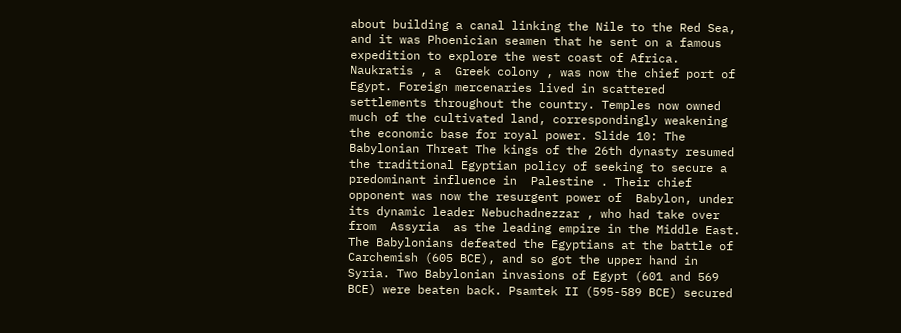about building a canal linking the Nile to the Red Sea, and it was Phoenician seamen that he sent on a famous expedition to explore the west coast of Africa. Naukratis , a  Greek colony , was now the chief port of Egypt. Foreign mercenaries lived in scattered settlements throughout the country. Temples now owned much of the cultivated land, correspondingly weakening the economic base for royal power. Slide 10: The Babylonian Threat The kings of the 26th dynasty resumed the traditional Egyptian policy of seeking to secure a predominant influence in  Palestine . Their chief opponent was now the resurgent power of  Babylon, under its dynamic leader Nebuchadnezzar , who had take over from  Assyria  as the leading empire in the Middle East. The Babylonians defeated the Egyptians at the battle of Carchemish (605 BCE), and so got the upper hand in Syria. Two Babylonian invasions of Egypt (601 and 569 BCE) were beaten back. Psamtek II (595-589 BCE) secured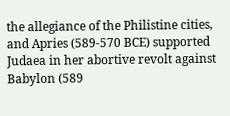the allegiance of the Philistine cities, and Apries (589-570 BCE) supported Judaea in her abortive revolt against Babylon (589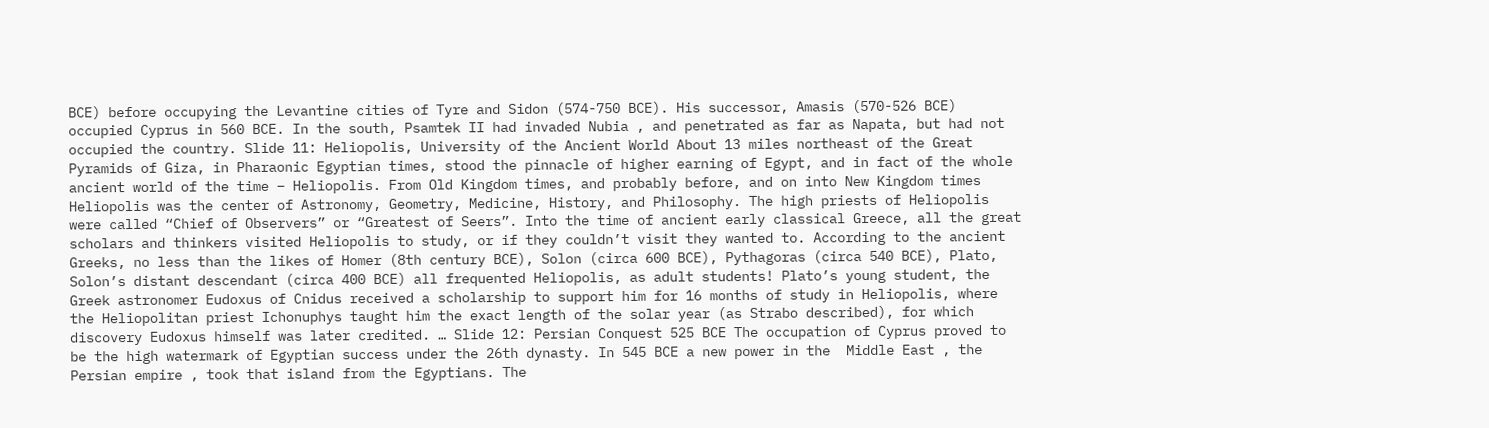BCE) before occupying the Levantine cities of Tyre and Sidon (574-750 BCE). His successor, Amasis (570-526 BCE) occupied Cyprus in 560 BCE. In the south, Psamtek II had invaded Nubia , and penetrated as far as Napata, but had not occupied the country. Slide 11: Heliopolis, University of the Ancient World About 13 miles northeast of the Great Pyramids of Giza, in Pharaonic Egyptian times, stood the pinnacle of higher earning of Egypt, and in fact of the whole ancient world of the time – Heliopolis. From Old Kingdom times, and probably before, and on into New Kingdom times Heliopolis was the center of Astronomy, Geometry, Medicine, History, and Philosophy. The high priests of Heliopolis were called “Chief of Observers” or “Greatest of Seers”. Into the time of ancient early classical Greece, all the great scholars and thinkers visited Heliopolis to study, or if they couldn’t visit they wanted to. According to the ancient Greeks, no less than the likes of Homer (8th century BCE), Solon (circa 600 BCE), Pythagoras (circa 540 BCE), Plato, Solon’s distant descendant (circa 400 BCE) all frequented Heliopolis, as adult students! Plato’s young student, the Greek astronomer Eudoxus of Cnidus received a scholarship to support him for 16 months of study in Heliopolis, where the Heliopolitan priest Ichonuphys taught him the exact length of the solar year (as Strabo described), for which discovery Eudoxus himself was later credited. … Slide 12: Persian Conquest 525 BCE The occupation of Cyprus proved to be the high watermark of Egyptian success under the 26th dynasty. In 545 BCE a new power in the  Middle East , the  Persian empire , took that island from the Egyptians. The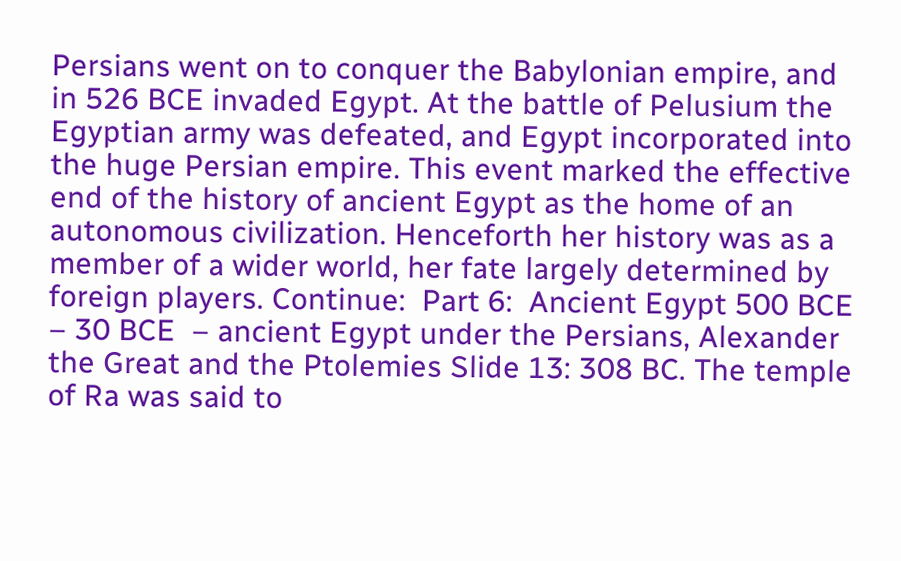Persians went on to conquer the Babylonian empire, and in 526 BCE invaded Egypt. At the battle of Pelusium the Egyptian army was defeated, and Egypt incorporated into the huge Persian empire. This event marked the effective end of the history of ancient Egypt as the home of an autonomous civilization. Henceforth her history was as a member of a wider world, her fate largely determined by foreign players. Continue:  Part 6:  Ancient Egypt 500 BCE – 30 BCE  – ancient Egypt under the Persians, Alexander the Great and the Ptolemies Slide 13: 308 BC. The temple of Ra was said to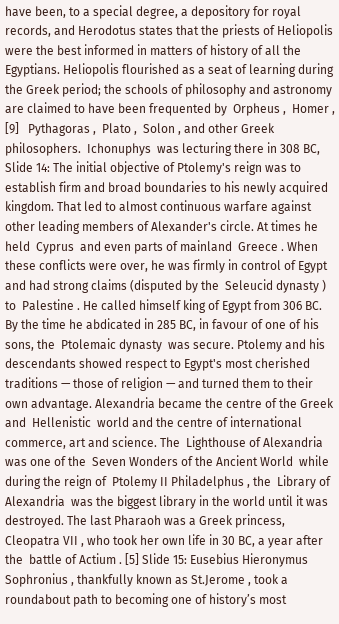have been, to a special degree, a depository for royal records, and Herodotus states that the priests of Heliopolis were the best informed in matters of history of all the Egyptians. Heliopolis flourished as a seat of learning during the Greek period; the schools of philosophy and astronomy are claimed to have been frequented by  Orpheus ,  Homer , [9]   Pythagoras ,  Plato ,  Solon , and other Greek philosophers.  Ichonuphys  was lecturing there in 308 BC, Slide 14: The initial objective of Ptolemy's reign was to establish firm and broad boundaries to his newly acquired kingdom. That led to almost continuous warfare against other leading members of Alexander's circle. At times he held  Cyprus  and even parts of mainland  Greece . When these conflicts were over, he was firmly in control of Egypt and had strong claims (disputed by the  Seleucid dynasty ) to  Palestine . He called himself king of Egypt from 306 BC. By the time he abdicated in 285 BC, in favour of one of his sons, the  Ptolemaic dynasty  was secure. Ptolemy and his descendants showed respect to Egypt's most cherished traditions — those of religion — and turned them to their own advantage. Alexandria became the centre of the Greek and  Hellenistic  world and the centre of international commerce, art and science. The  Lighthouse of Alexandria  was one of the  Seven Wonders of the Ancient World  while during the reign of  Ptolemy II Philadelphus , the  Library of Alexandria  was the biggest library in the world until it was destroyed. The last Pharaoh was a Greek princess,  Cleopatra VII , who took her own life in 30 BC, a year after the  battle of Actium . [5] Slide 15: Eusebius Hieronymus Sophronius , thankfully known as St.Jerome , took a roundabout path to becoming one of history’s most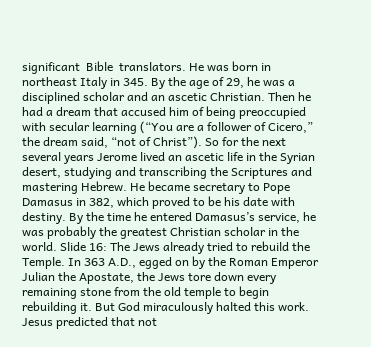significant  Bible  translators. He was born in northeast Italy in 345. By the age of 29, he was a disciplined scholar and an ascetic Christian. Then he had a dream that accused him of being preoccupied with secular learning (“You are a follower of Cicero,” the dream said, “not of Christ”). So for the next several years Jerome lived an ascetic life in the Syrian desert, studying and transcribing the Scriptures and mastering Hebrew. He became secretary to Pope Damasus in 382, which proved to be his date with destiny. By the time he entered Damasus’s service, he was probably the greatest Christian scholar in the world. Slide 16: The Jews already tried to rebuild the Temple. In 363 A.D., egged on by the Roman Emperor Julian the Apostate, the Jews tore down every remaining stone from the old temple to begin rebuilding it. But God miraculously halted this work. Jesus predicted that not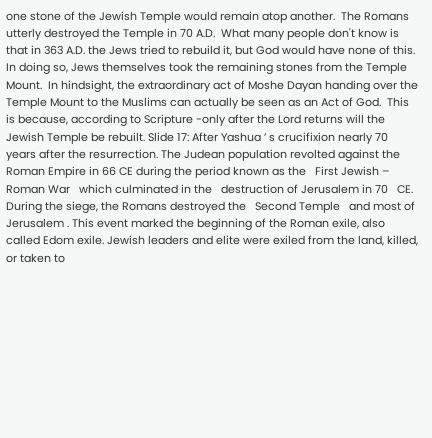one stone of the Jewish Temple would remain atop another.  The Romans utterly destroyed the Temple in 70 A.D.  What many people don't know is that in 363 A.D. the Jews tried to rebuild it, but God would have none of this.  In doing so, Jews themselves took the remaining stones from the Temple Mount.  In hindsight, the extraordinary act of Moshe Dayan handing over the Temple Mount to the Muslims can actually be seen as an Act of God.  This is because, according to Scripture -only after the Lord returns will the Jewish Temple be rebuilt. Slide 17: After Yashua ’ s crucifixion nearly 70 years after the resurrection. The Judean population revolted against the Roman Empire in 66 CE during the period known as the   First Jewish – Roman War   which culminated in the   destruction of Jerusalem in 70   CE. During the siege, the Romans destroyed the   Second Temple   and most of   Jerusalem . This event marked the beginning of the Roman exile, also called Edom exile. Jewish leaders and elite were exiled from the land, killed, or taken to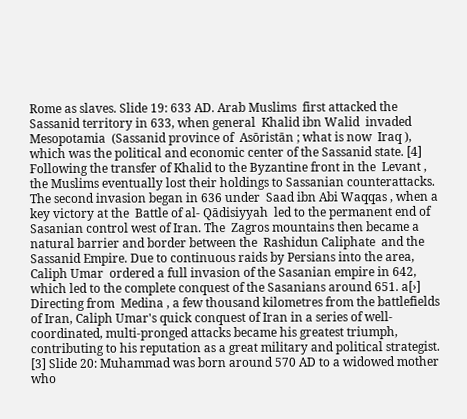Rome as slaves. Slide 19: 633 AD. Arab Muslims  first attacked the Sassanid territory in 633, when general  Khalid ibn Walid  invaded  Mesopotamia  (Sassanid province of  Asōristān ; what is now  Iraq ), which was the political and economic center of the Sassanid state. [4]  Following the transfer of Khalid to the Byzantine front in the  Levant , the Muslims eventually lost their holdings to Sassanian counterattacks. The second invasion began in 636 under  Saad ibn Abi Waqqas , when a key victory at the  Battle of al- Qādisiyyah  led to the permanent end of Sasanian control west of Iran. The  Zagros mountains then became a natural barrier and border between the  Rashidun Caliphate  and the Sassanid Empire. Due to continuous raids by Persians into the area,  Caliph Umar  ordered a full invasion of the Sasanian empire in 642, which led to the complete conquest of the Sasanians around 651. a[›] Directing from  Medina , a few thousand kilometres from the battlefields of Iran, Caliph Umar's quick conquest of Iran in a series of well-coordinated, multi-pronged attacks became his greatest triumph, contributing to his reputation as a great military and political strategist. [3] Slide 20: Muhammad was born around 570 AD to a widowed mother who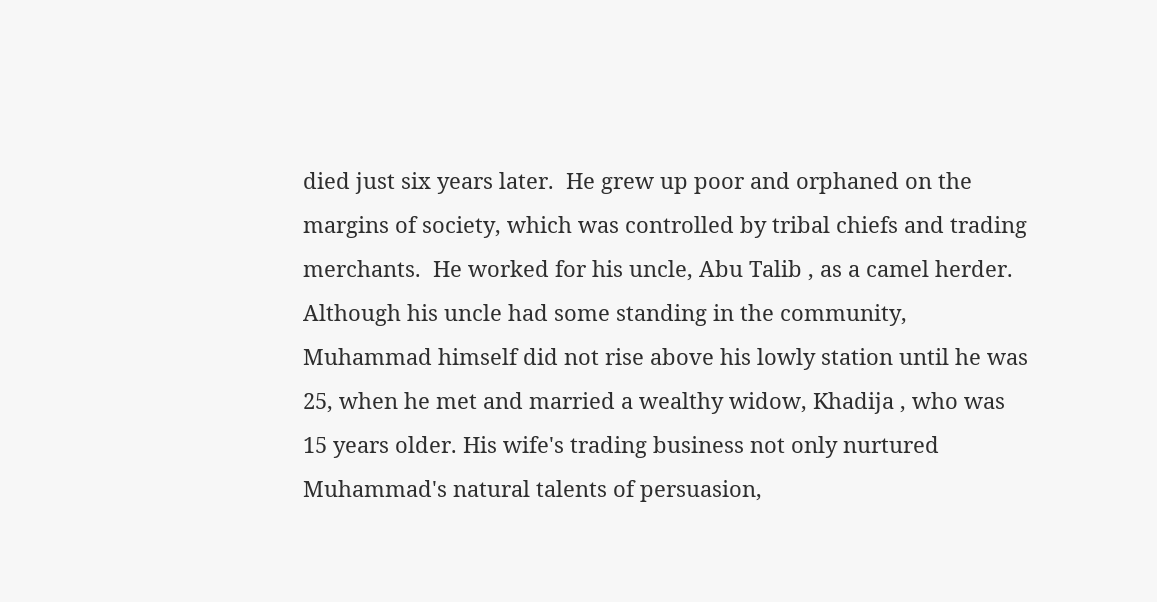died just six years later.  He grew up poor and orphaned on the margins of society, which was controlled by tribal chiefs and trading merchants.  He worked for his uncle, Abu Talib , as a camel herder.  Although his uncle had some standing in the community, Muhammad himself did not rise above his lowly station until he was 25, when he met and married a wealthy widow, Khadija , who was 15 years older. His wife's trading business not only nurtured Muhammad's natural talents of persuasion,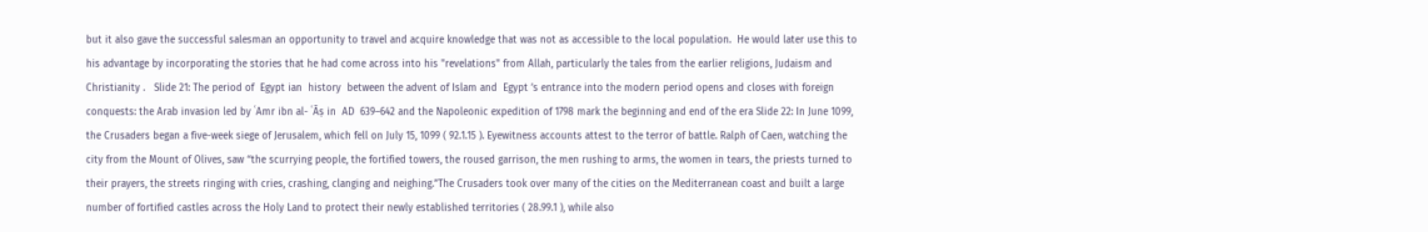but it also gave the successful salesman an opportunity to travel and acquire knowledge that was not as accessible to the local population.  He would later use this to his advantage by incorporating the stories that he had come across into his "revelations" from Allah, particularly the tales from the earlier religions, Judaism and Christianity .   Slide 21: The period of  Egypt ian  history  between the advent of Islam and  Egypt ’s entrance into the modern period opens and closes with foreign conquests: the Arab invasion led by ʿAmr ibn al- ʿĀṣ in  AD  639–642 and the Napoleonic expedition of 1798 mark the beginning and end of the era Slide 22: In June 1099, the Crusaders began a five-week siege of Jerusalem, which fell on July 15, 1099 ( 92.1.15 ). Eyewitness accounts attest to the terror of battle. Ralph of Caen, watching the city from the Mount of Olives, saw “the scurrying people, the fortified towers, the roused garrison, the men rushing to arms, the women in tears, the priests turned to their prayers, the streets ringing with cries, crashing, clanging and neighing.”The Crusaders took over many of the cities on the Mediterranean coast and built a large number of fortified castles across the Holy Land to protect their newly established territories ( 28.99.1 ), while also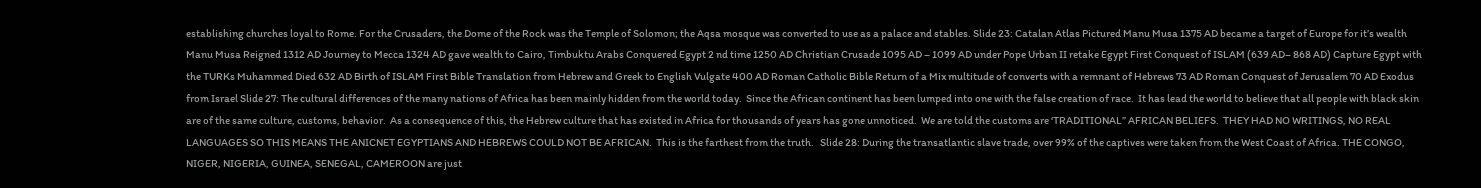establishing churches loyal to Rome. For the Crusaders, the Dome of the Rock was the Temple of Solomon; the Aqsa mosque was converted to use as a palace and stables. Slide 23: Catalan Atlas Pictured Manu Musa 1375 AD became a target of Europe for it’s wealth Manu Musa Reigned 1312 AD Journey to Mecca 1324 AD gave wealth to Cairo, Timbuktu Arabs Conquered Egypt 2 nd time 1250 AD Christian Crusade 1095 AD – 1099 AD under Pope Urban II retake Egypt First Conquest of ISLAM (639 AD– 868 AD) Capture Egypt with the TURKs Muhammed Died 632 AD Birth of ISLAM First Bible Translation from Hebrew and Greek to English Vulgate 400 AD Roman Catholic Bible Return of a Mix multitude of converts with a remnant of Hebrews 73 AD Roman Conquest of Jerusalem 70 AD Exodus from Israel Slide 27: The cultural differences of the many nations of Africa has been mainly hidden from the world today.  Since the African continent has been lumped into one with the false creation of race.  It has lead the world to believe that all people with black skin are of the same culture, customs, behavior.  As a consequence of this, the Hebrew culture that has existed in Africa for thousands of years has gone unnoticed.  We are told the customs are ‘TRADITIONAL” AFRICAN BELIEFS.  THEY HAD NO WRITINGS, NO REAL LANGUAGES SO THIS MEANS THE ANICNET EGYPTIANS AND HEBREWS COULD NOT BE AFRICAN.  This is the farthest from the truth.   Slide 28: During the transatlantic slave trade, over 99% of the captives were taken from the West Coast of Africa. THE CONGO, NIGER, NIGERIA, GUINEA, SENEGAL, CAMEROON are just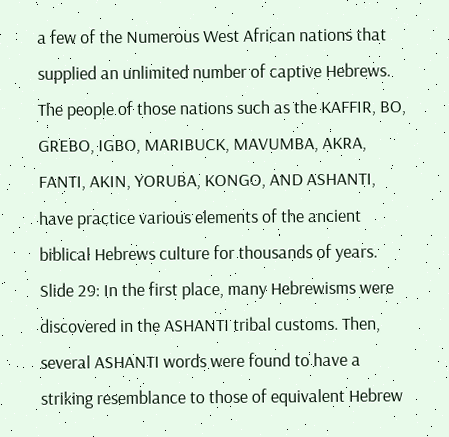a few of the Numerous West African nations that supplied an unlimited number of captive Hebrews.  The people of those nations such as the KAFFIR, BO, GREBO, IGBO, MARIBUCK, MAVUMBA, AKRA, FANTI, AKIN, YORUBA, KONGO, AND ASHANTI, have practice various elements of the ancient biblical Hebrews culture for thousands of years. Slide 29: In the first place, many Hebrewisms were discovered in the ASHANTI tribal customs. Then, several ASHANTI words were found to have a striking resemblance to those of equivalent Hebrew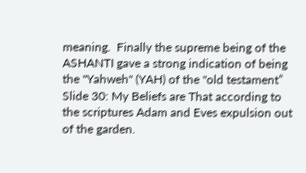meaning.  Finally the supreme being of the ASHANTI gave a strong indication of being the "Yahweh" (YAH) of the "old testament” Slide 30: My Beliefs are That according to the scriptures Adam and Eves expulsion out of the garden.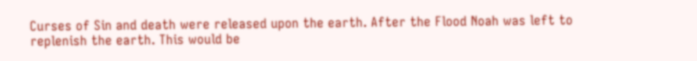Curses of Sin and death were released upon the earth. After the Flood Noah was left to replenish the earth. This would be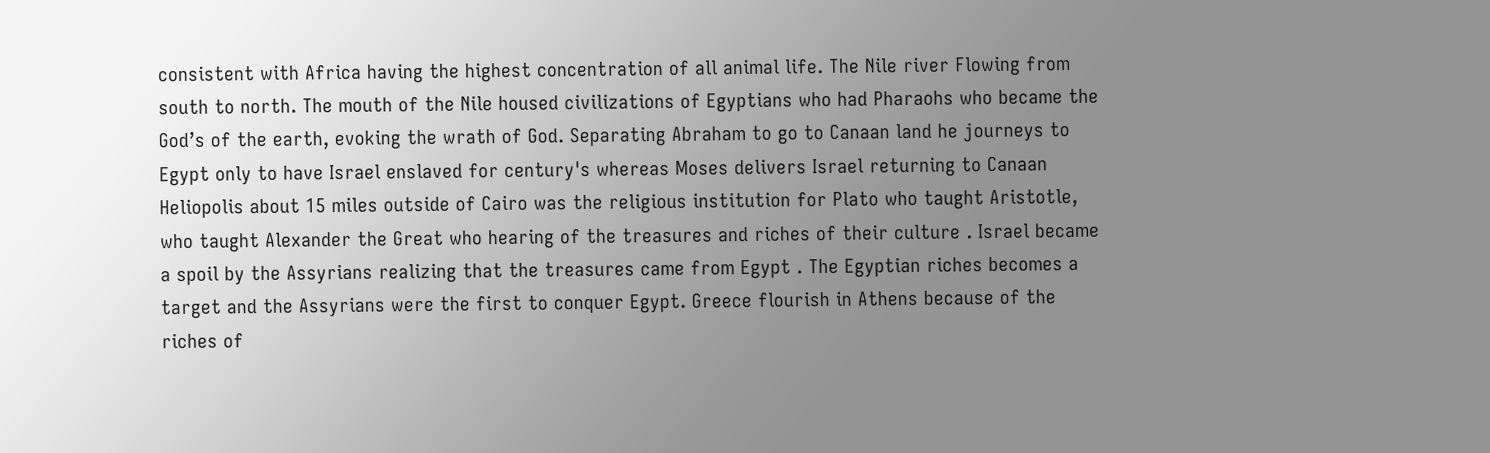consistent with Africa having the highest concentration of all animal life. The Nile river Flowing from south to north. The mouth of the Nile housed civilizations of Egyptians who had Pharaohs who became the God’s of the earth, evoking the wrath of God. Separating Abraham to go to Canaan land he journeys to Egypt only to have Israel enslaved for century's whereas Moses delivers Israel returning to Canaan Heliopolis about 15 miles outside of Cairo was the religious institution for Plato who taught Aristotle, who taught Alexander the Great who hearing of the treasures and riches of their culture . Israel became a spoil by the Assyrians realizing that the treasures came from Egypt . The Egyptian riches becomes a target and the Assyrians were the first to conquer Egypt. Greece flourish in Athens because of the riches of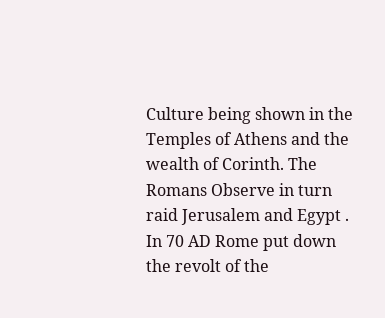Culture being shown in the Temples of Athens and the wealth of Corinth. The Romans Observe in turn raid Jerusalem and Egypt . In 70 AD Rome put down the revolt of the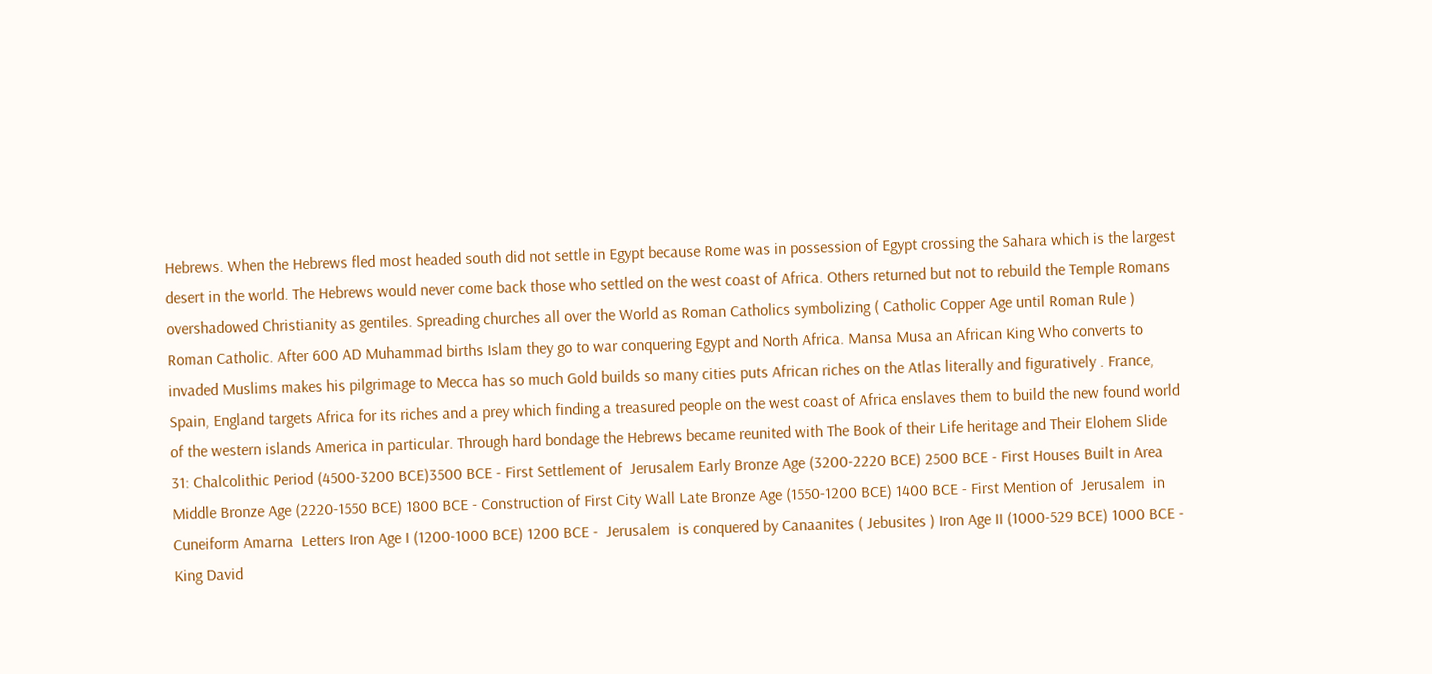Hebrews. When the Hebrews fled most headed south did not settle in Egypt because Rome was in possession of Egypt crossing the Sahara which is the largest desert in the world. The Hebrews would never come back those who settled on the west coast of Africa. Others returned but not to rebuild the Temple Romans overshadowed Christianity as gentiles. Spreading churches all over the World as Roman Catholics symbolizing ( Catholic Copper Age until Roman Rule ) Roman Catholic. After 600 AD Muhammad births Islam they go to war conquering Egypt and North Africa. Mansa Musa an African King Who converts to invaded Muslims makes his pilgrimage to Mecca has so much Gold builds so many cities puts African riches on the Atlas literally and figuratively . France, Spain, England targets Africa for its riches and a prey which finding a treasured people on the west coast of Africa enslaves them to build the new found world of the western islands America in particular. Through hard bondage the Hebrews became reunited with The Book of their Life heritage and Their Elohem Slide 31: Chalcolithic Period (4500-3200 BCE)3500 BCE - First Settlement of  Jerusalem Early Bronze Age (3200-2220 BCE) 2500 BCE - First Houses Built in Area Middle Bronze Age (2220-1550 BCE) 1800 BCE - Construction of First City Wall Late Bronze Age (1550-1200 BCE) 1400 BCE - First Mention of  Jerusalem  in  Cuneiform Amarna  Letters Iron Age I (1200-1000 BCE) 1200 BCE -  Jerusalem  is conquered by Canaanites ( Jebusites ) Iron Age II (1000-529 BCE) 1000 BCE -  King David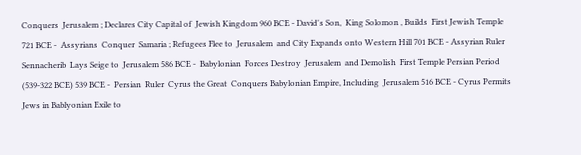Conquers  Jerusalem ; Declares City Capital of  Jewish Kingdom 960 BCE - David's Son,  King Solomon , Builds  First Jewish Temple 721 BCE -  Assyrians  Conquer  Samaria ; Refugees Flee to  Jerusalem  and City Expands onto Western Hill 701 BCE - Assyrian Ruler  Sennacherib  Lays Seige to  Jerusalem 586 BCE -  Babylonian  Forces Destroy  Jerusalem  and Demolish  First Temple Persian Period (539-322 BCE) 539 BCE -  Persian  Ruler  Cyrus the Great  Conquers Babylonian Empire, Including  Jerusalem 516 BCE - Cyrus Permits Jews in Bablyonian Exile to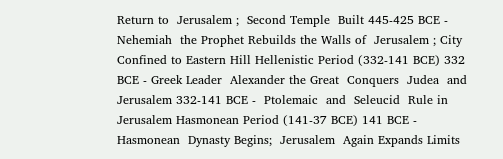Return to  Jerusalem ;  Second Temple  Built 445-425 BCE -  Nehemiah  the Prophet Rebuilds the Walls of  Jerusalem ; City Confined to Eastern Hill Hellenistic Period (332-141 BCE) 332 BCE - Greek Leader  Alexander the Great  Conquers  Judea  and  Jerusalem 332-141 BCE -  Ptolemaic  and  Seleucid  Rule in  Jerusalem Hasmonean Period (141-37 BCE) 141 BCE -  Hasmonean  Dynasty Begins;  Jerusalem  Again Expands Limits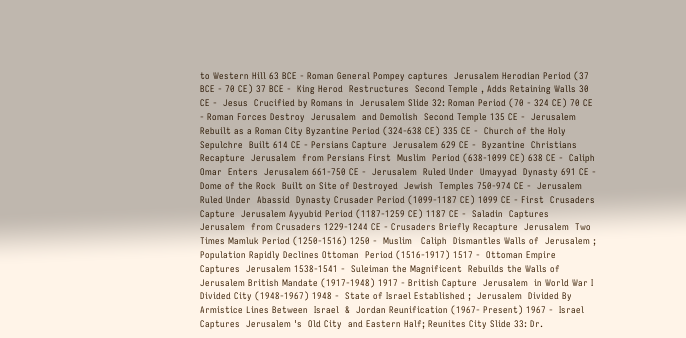to Western Hill 63 BCE - Roman General Pompey captures  Jerusalem Herodian Period (37 BCE - 70 CE) 37 BCE -  King Herod  Restructures  Second Temple , Adds Retaining Walls 30 CE -  Jesus  Crucified by Romans in  Jerusalem Slide 32: Roman Period (70 - 324 CE) 70 CE - Roman Forces Destroy  Jerusalem  and Demolish  Second Temple 135 CE -  Jerusalem  Rebuilt as a Roman City Byzantine Period (324-638 CE) 335 CE -  Church of the Holy Sepulchre  Built 614 CE - Persians Capture  Jerusalem 629 CE -  Byzantine  Christians Recapture  Jerusalem  from Persians First  Muslim  Period (638-1099 CE) 638 CE -  Caliph Omar  Enters  Jerusalem 661-750 CE -  Jerusalem  Ruled Under  Umayyad  Dynasty 691 CE -  Dome of the Rock  Built on Site of Destroyed  Jewish  Temples 750-974 CE -  Jerusalem  Ruled Under  Abassid  Dynasty Crusader Period (1099-1187 CE) 1099 CE - First  Crusaders  Capture  Jerusalem Ayyubid Period (1187-1259 CE) 1187 CE -  Saladin  Captures  Jerusalem  from Crusaders 1229-1244 CE - Crusaders Briefly Recapture  Jerusalem  Two Times Mamluk Period (1250-1516) 1250 -  Muslim   Caliph  Dismantles Walls of  Jerusalem ; Population Rapidly Declines Ottoman  Period (1516-1917) 1517 -  Ottoman Empire  Captures  Jerusalem 1538-1541 -  Suleiman the Magnificent  Rebuilds the Walls of  Jerusalem British Mandate (1917-1948) 1917 - British Capture  Jerusalem  in World War I Divided City (1948-1967) 1948 -  State of Israel Established ;  Jerusalem  Divided By Armistice Lines Between  Israel  &  Jordan Reunification (1967- Present) 1967 -  Israel  Captures  Jerusalem 's  Old City  and Eastern Half; Reunites City Slide 33: Dr.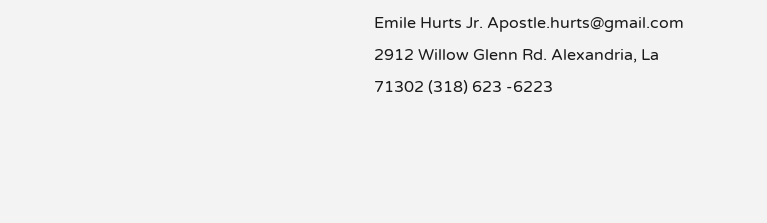Emile Hurts Jr. Apostle.hurts@gmail.com 2912 Willow Glenn Rd. Alexandria, La 71302 (318) 623 -6223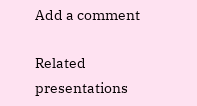Add a comment

Related presentations